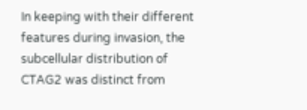In keeping with their different features during invasion, the subcellular distribution of CTAG2 was distinct from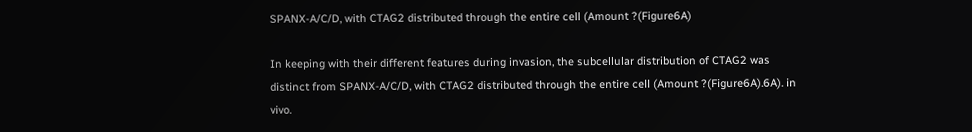SPANX-A/C/D, with CTAG2 distributed through the entire cell (Amount ?(Figure6A)

In keeping with their different features during invasion, the subcellular distribution of CTAG2 was distinct from SPANX-A/C/D, with CTAG2 distributed through the entire cell (Amount ?(Figure6A).6A). in vivo.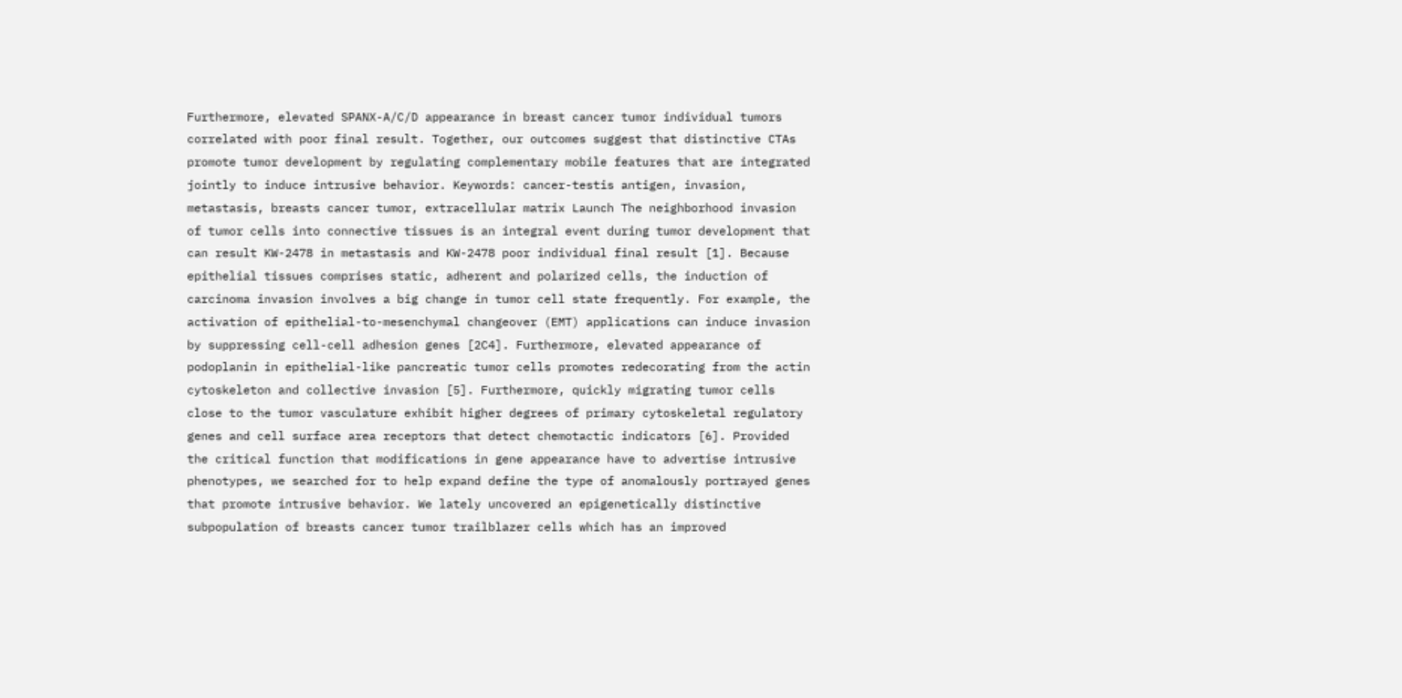Furthermore, elevated SPANX-A/C/D appearance in breast cancer tumor individual tumors correlated with poor final result. Together, our outcomes suggest that distinctive CTAs promote tumor development by regulating complementary mobile features that are integrated jointly to induce intrusive behavior. Keywords: cancer-testis antigen, invasion, metastasis, breasts cancer tumor, extracellular matrix Launch The neighborhood invasion of tumor cells into connective tissues is an integral event during tumor development that can result KW-2478 in metastasis and KW-2478 poor individual final result [1]. Because epithelial tissues comprises static, adherent and polarized cells, the induction of carcinoma invasion involves a big change in tumor cell state frequently. For example, the activation of epithelial-to-mesenchymal changeover (EMT) applications can induce invasion by suppressing cell-cell adhesion genes [2C4]. Furthermore, elevated appearance of podoplanin in epithelial-like pancreatic tumor cells promotes redecorating from the actin cytoskeleton and collective invasion [5]. Furthermore, quickly migrating tumor cells close to the tumor vasculature exhibit higher degrees of primary cytoskeletal regulatory genes and cell surface area receptors that detect chemotactic indicators [6]. Provided the critical function that modifications in gene appearance have to advertise intrusive phenotypes, we searched for to help expand define the type of anomalously portrayed genes that promote intrusive behavior. We lately uncovered an epigenetically distinctive subpopulation of breasts cancer tumor trailblazer cells which has an improved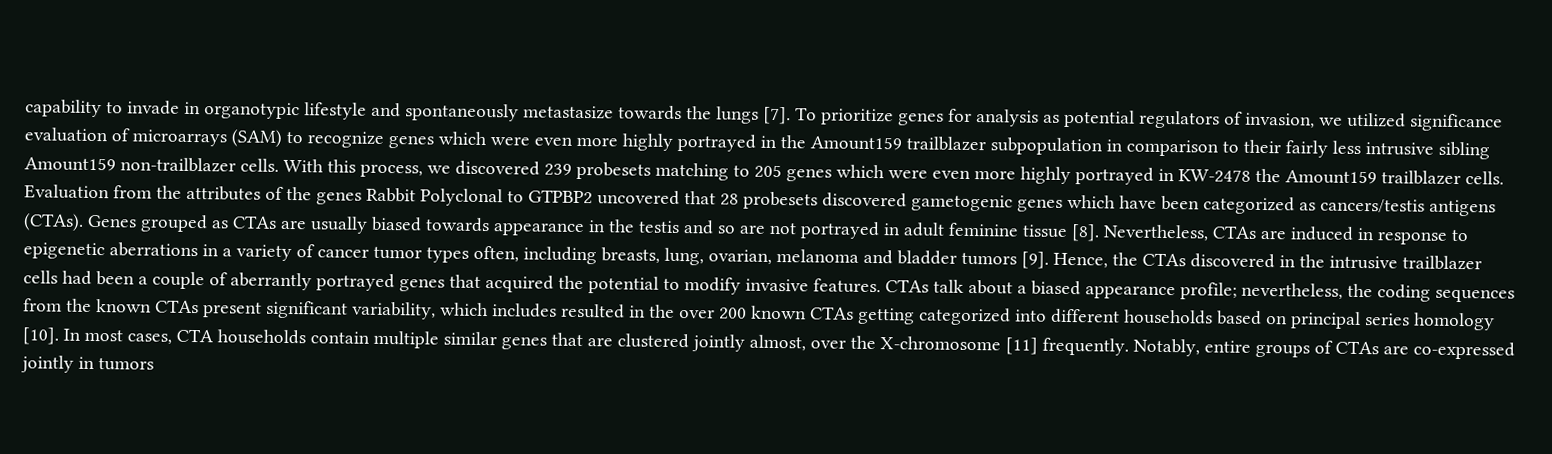capability to invade in organotypic lifestyle and spontaneously metastasize towards the lungs [7]. To prioritize genes for analysis as potential regulators of invasion, we utilized significance evaluation of microarrays (SAM) to recognize genes which were even more highly portrayed in the Amount159 trailblazer subpopulation in comparison to their fairly less intrusive sibling Amount159 non-trailblazer cells. With this process, we discovered 239 probesets matching to 205 genes which were even more highly portrayed in KW-2478 the Amount159 trailblazer cells. Evaluation from the attributes of the genes Rabbit Polyclonal to GTPBP2 uncovered that 28 probesets discovered gametogenic genes which have been categorized as cancers/testis antigens (CTAs). Genes grouped as CTAs are usually biased towards appearance in the testis and so are not portrayed in adult feminine tissue [8]. Nevertheless, CTAs are induced in response to epigenetic aberrations in a variety of cancer tumor types often, including breasts, lung, ovarian, melanoma and bladder tumors [9]. Hence, the CTAs discovered in the intrusive trailblazer cells had been a couple of aberrantly portrayed genes that acquired the potential to modify invasive features. CTAs talk about a biased appearance profile; nevertheless, the coding sequences from the known CTAs present significant variability, which includes resulted in the over 200 known CTAs getting categorized into different households based on principal series homology [10]. In most cases, CTA households contain multiple similar genes that are clustered jointly almost, over the X-chromosome [11] frequently. Notably, entire groups of CTAs are co-expressed jointly in tumors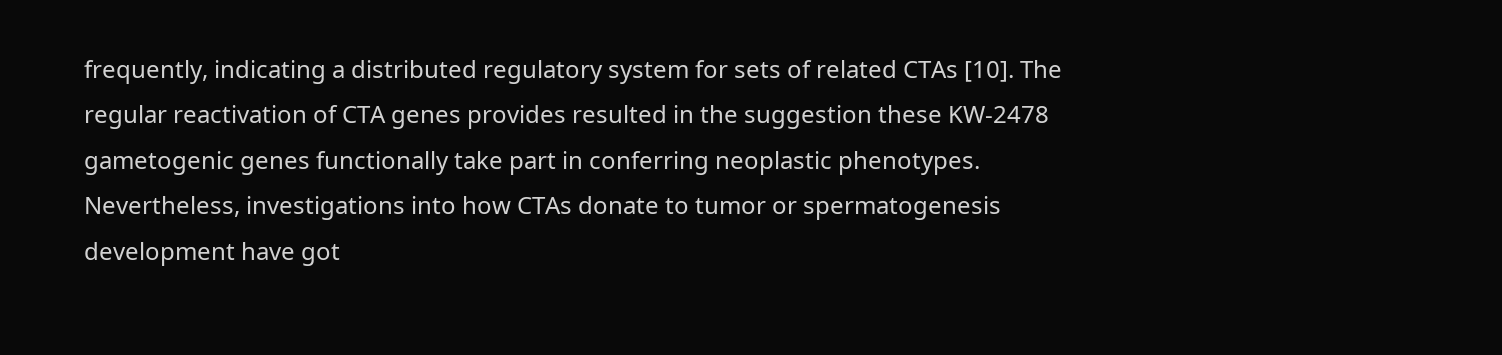frequently, indicating a distributed regulatory system for sets of related CTAs [10]. The regular reactivation of CTA genes provides resulted in the suggestion these KW-2478 gametogenic genes functionally take part in conferring neoplastic phenotypes. Nevertheless, investigations into how CTAs donate to tumor or spermatogenesis development have got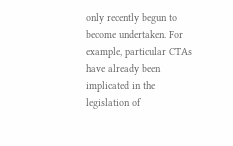only recently begun to become undertaken. For example, particular CTAs have already been implicated in the legislation of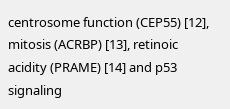centrosome function (CEP55) [12], mitosis (ACRBP) [13], retinoic acidity (PRAME) [14] and p53 signaling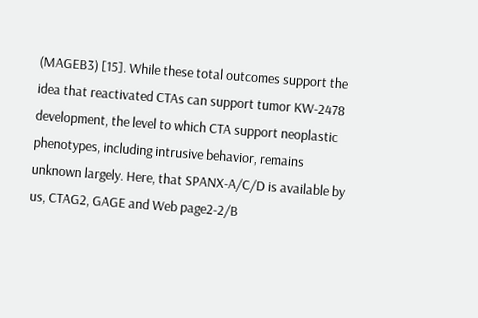(MAGEB3) [15]. While these total outcomes support the idea that reactivated CTAs can support tumor KW-2478 development, the level to which CTA support neoplastic phenotypes, including intrusive behavior, remains unknown largely. Here, that SPANX-A/C/D is available by us, CTAG2, GAGE and Web page2-2/B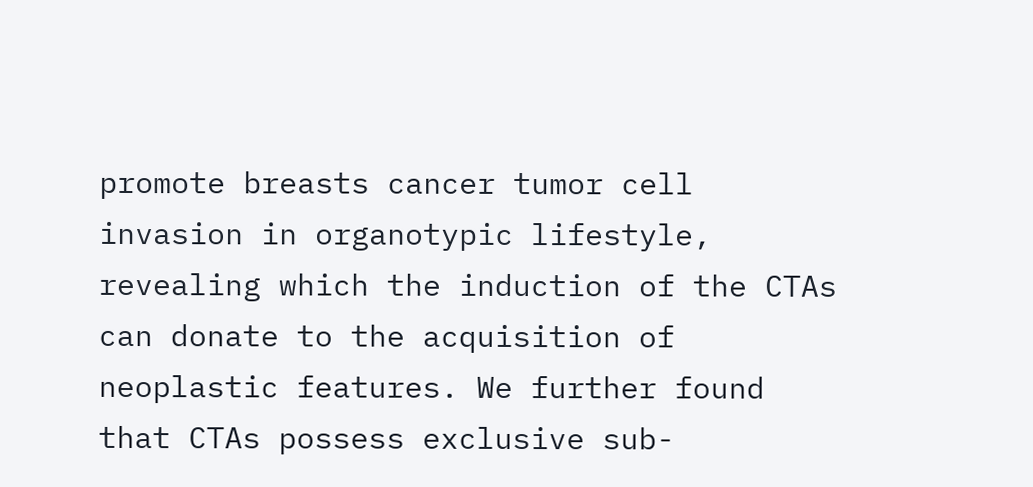promote breasts cancer tumor cell invasion in organotypic lifestyle, revealing which the induction of the CTAs can donate to the acquisition of neoplastic features. We further found that CTAs possess exclusive sub-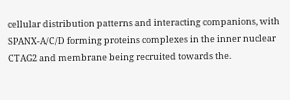cellular distribution patterns and interacting companions, with SPANX-A/C/D forming proteins complexes in the inner nuclear CTAG2 and membrane being recruited towards the.